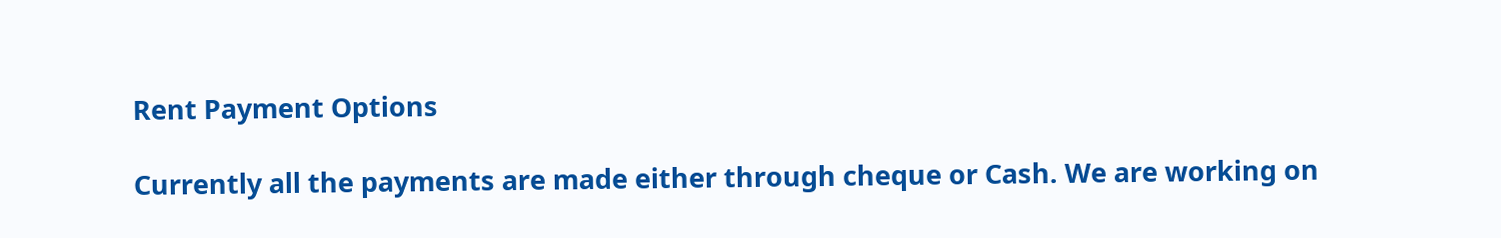Rent Payment Options

Currently all the payments are made either through cheque or Cash. We are working on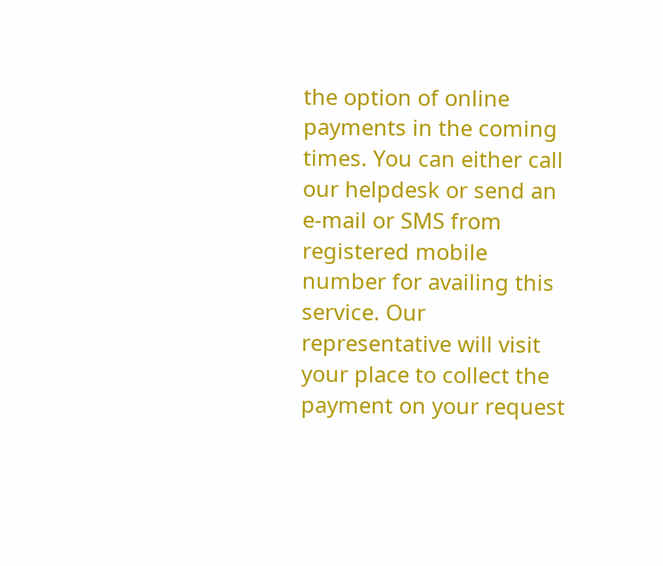the option of online payments in the coming times. You can either call our helpdesk or send an e-mail or SMS from registered mobile number for availing this service. Our representative will visit your place to collect the payment on your request